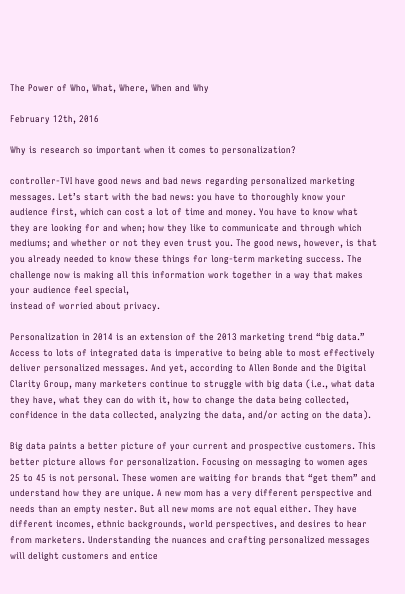The Power of Who, What, Where, When and Why

February 12th, 2016

Why is research so important when it comes to personalization?

controller-TVI have good news and bad news regarding personalized marketing messages. Letʼs start with the bad news: you have to thoroughly know your audience first, which can cost a lot of time and money. You have to know what they are looking for and when; how they like to communicate and through which mediums; and whether or not they even trust you. The good news, however, is that you already needed to know these things for long-term marketing success. The challenge now is making all this information work together in a way that makes your audience feel special,
instead of worried about privacy.

Personalization in 2014 is an extension of the 2013 marketing trend “big data.” Access to lots of integrated data is imperative to being able to most effectively deliver personalized messages. And yet, according to Allen Bonde and the Digital Clarity Group, many marketers continue to struggle with big data (i.e., what data they have, what they can do with it, how to change the data being collected, confidence in the data collected, analyzing the data, and/or acting on the data).

Big data paints a better picture of your current and prospective customers. This better picture allows for personalization. Focusing on messaging to women ages 25 to 45 is not personal. These women are waiting for brands that “get them” and understand how they are unique. A new mom has a very different perspective and needs than an empty nester. But all new moms are not equal either. They have different incomes, ethnic backgrounds, world perspectives, and desires to hear from marketers. Understanding the nuances and crafting personalized messages will delight customers and entice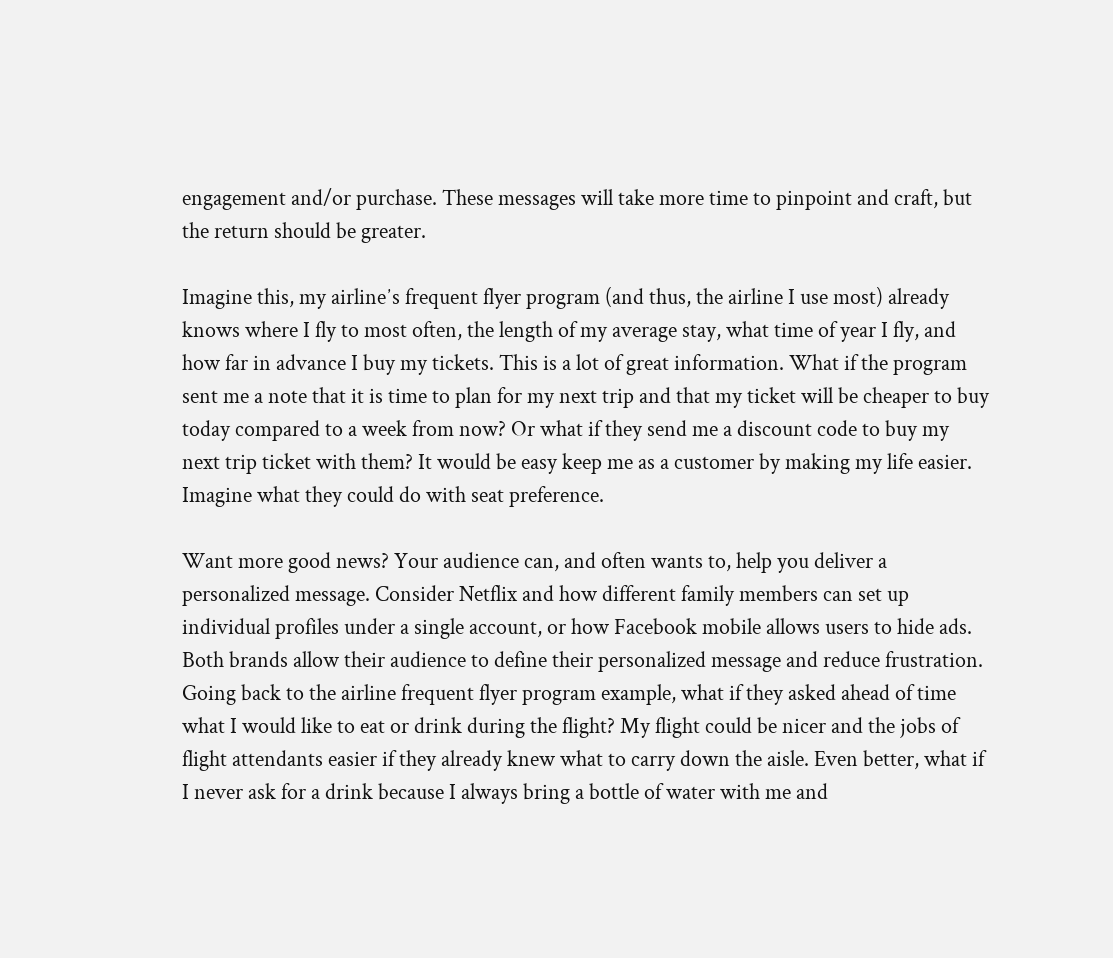engagement and/or purchase. These messages will take more time to pinpoint and craft, but the return should be greater.

Imagine this, my airlineʼs frequent flyer program (and thus, the airline I use most) already knows where I fly to most often, the length of my average stay, what time of year I fly, and how far in advance I buy my tickets. This is a lot of great information. What if the program sent me a note that it is time to plan for my next trip and that my ticket will be cheaper to buy today compared to a week from now? Or what if they send me a discount code to buy my next trip ticket with them? It would be easy keep me as a customer by making my life easier. Imagine what they could do with seat preference.

Want more good news? Your audience can, and often wants to, help you deliver a personalized message. Consider Netflix and how different family members can set up individual profiles under a single account, or how Facebook mobile allows users to hide ads. Both brands allow their audience to define their personalized message and reduce frustration. Going back to the airline frequent flyer program example, what if they asked ahead of time what I would like to eat or drink during the flight? My flight could be nicer and the jobs of flight attendants easier if they already knew what to carry down the aisle. Even better, what if I never ask for a drink because I always bring a bottle of water with me and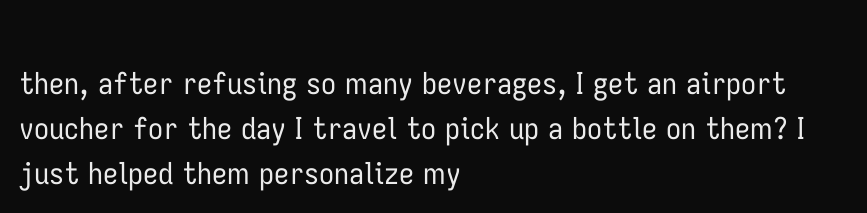then, after refusing so many beverages, I get an airport voucher for the day I travel to pick up a bottle on them? I just helped them personalize my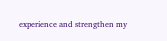experience and strengthen my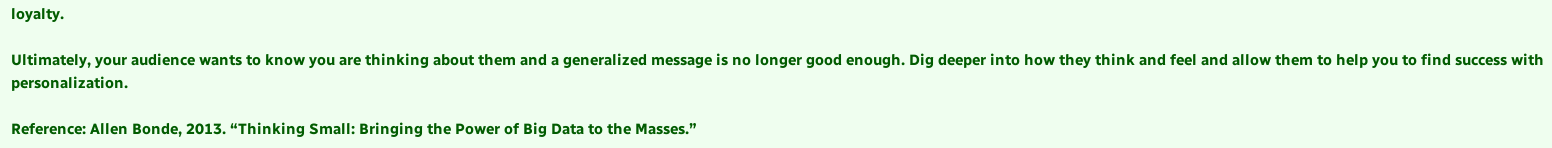loyalty.

Ultimately, your audience wants to know you are thinking about them and a generalized message is no longer good enough. Dig deeper into how they think and feel and allow them to help you to find success with personalization.

Reference: Allen Bonde, 2013. “Thinking Small: Bringing the Power of Big Data to the Masses.”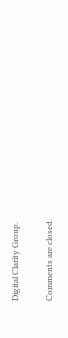Digital Clarity Group.

Comments are closed.